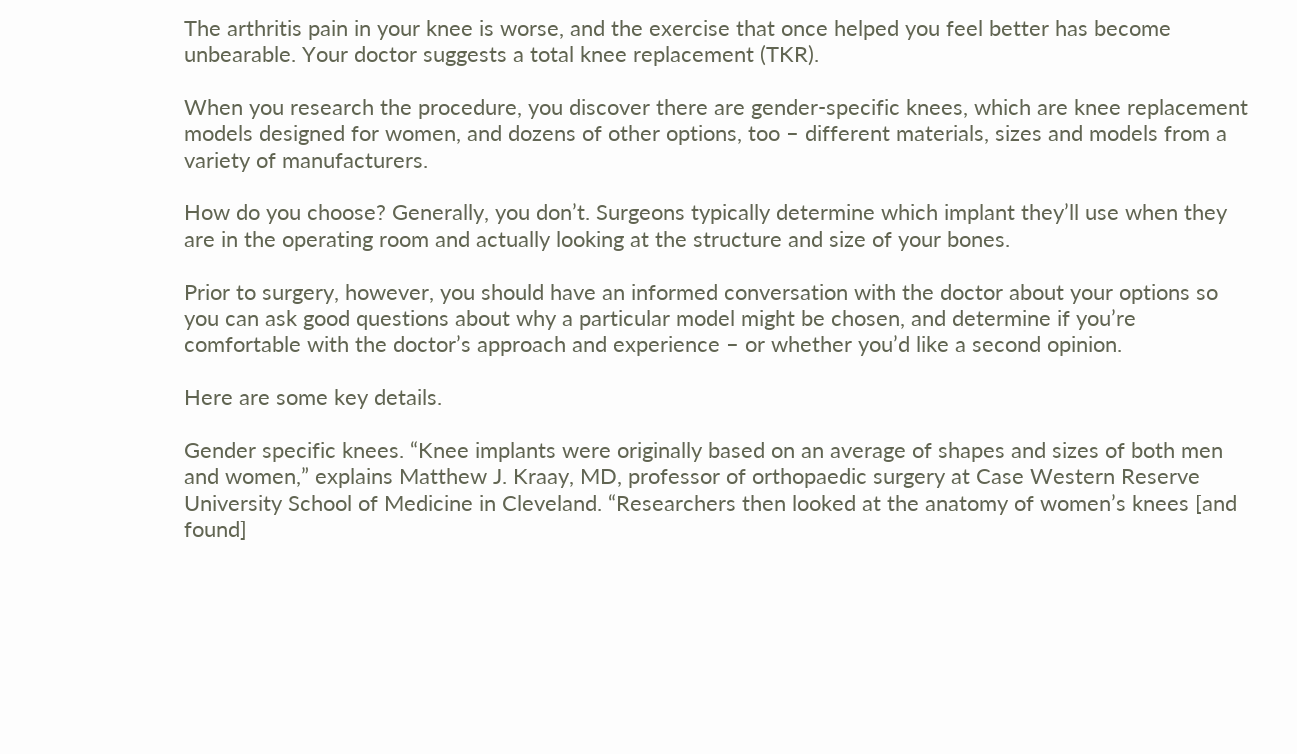The arthritis pain in your knee is worse, and the exercise that once helped you feel better has become unbearable. Your doctor suggests a total knee replacement (TKR).

When you research the procedure, you discover there are gender-specific knees, which are knee replacement models designed for women, and dozens of other options, too – different materials, sizes and models from a variety of manufacturers.

How do you choose? Generally, you don’t. Surgeons typically determine which implant they’ll use when they are in the operating room and actually looking at the structure and size of your bones.

Prior to surgery, however, you should have an informed conversation with the doctor about your options so you can ask good questions about why a particular model might be chosen, and determine if you’re comfortable with the doctor’s approach and experience – or whether you’d like a second opinion.

Here are some key details.

Gender specific knees. “Knee implants were originally based on an average of shapes and sizes of both men and women,” explains Matthew J. Kraay, MD, professor of orthopaedic surgery at Case Western Reserve University School of Medicine in Cleveland. “Researchers then looked at the anatomy of women’s knees [and found]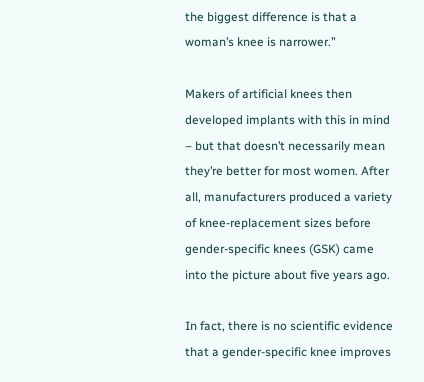the biggest difference is that a woman’s knee is narrower.”

Makers of artificial knees then developed implants with this in mind – but that doesn’t necessarily mean they’re better for most women. After all, manufacturers produced a variety of knee-replacement sizes before gender-specific knees (GSK) came into the picture about five years ago.

In fact, there is no scientific evidence that a gender-specific knee improves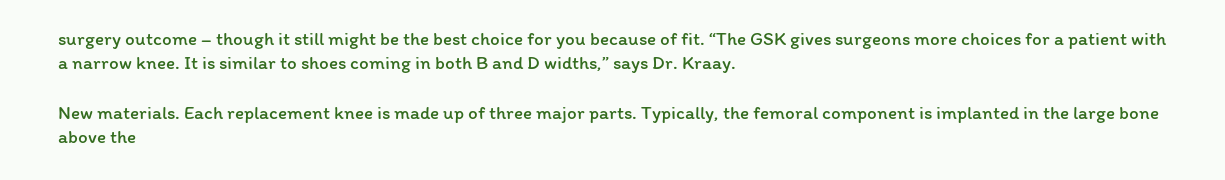surgery outcome – though it still might be the best choice for you because of fit. “The GSK gives surgeons more choices for a patient with a narrow knee. It is similar to shoes coming in both B and D widths,” says Dr. Kraay.

New materials. Each replacement knee is made up of three major parts. Typically, the femoral component is implanted in the large bone above the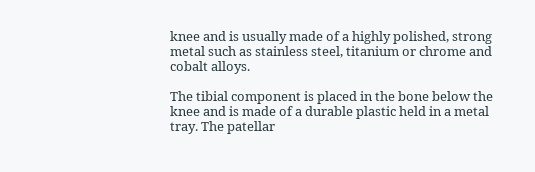knee and is usually made of a highly polished, strong metal such as stainless steel, titanium or chrome and cobalt alloys.

The tibial component is placed in the bone below the knee and is made of a durable plastic held in a metal tray. The patellar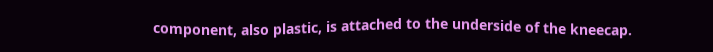component, also plastic, is attached to the underside of the kneecap.